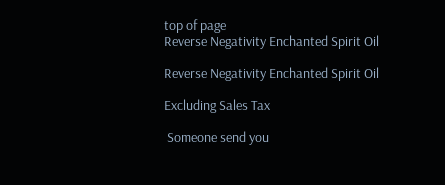top of page
Reverse Negativity Enchanted Spirit Oil

Reverse Negativity Enchanted Spirit Oil

Excluding Sales Tax

 Someone send you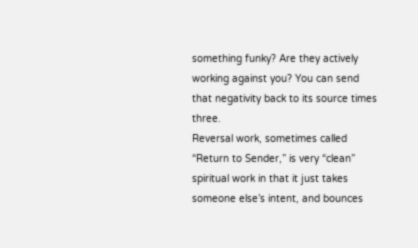something funky? Are they actively working against you? You can send that negativity back to its source times three.
Reversal work, sometimes called “Return to Sender,” is very “clean” spiritual work in that it just takes someone else’s intent, and bounces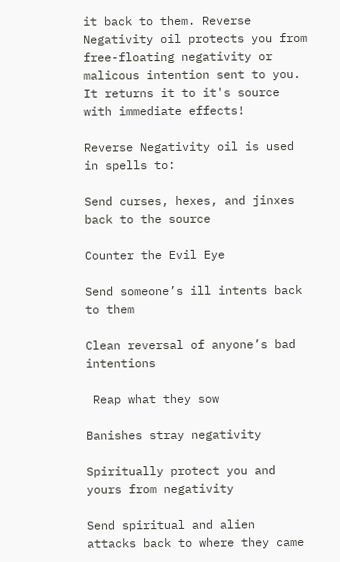it back to them. Reverse Negativity oil protects you from free-floating negativity or malicous intention sent to you. It returns it to it's source with immediate effects!

Reverse Negativity oil is used in spells to:

Send curses, hexes, and jinxes back to the source

Counter the Evil Eye

Send someone’s ill intents back to them

Clean reversal of anyone’s bad intentions

 Reap what they sow

Banishes stray negativity

Spiritually protect you and yours from negativity

Send spiritual and alien  attacks back to where they came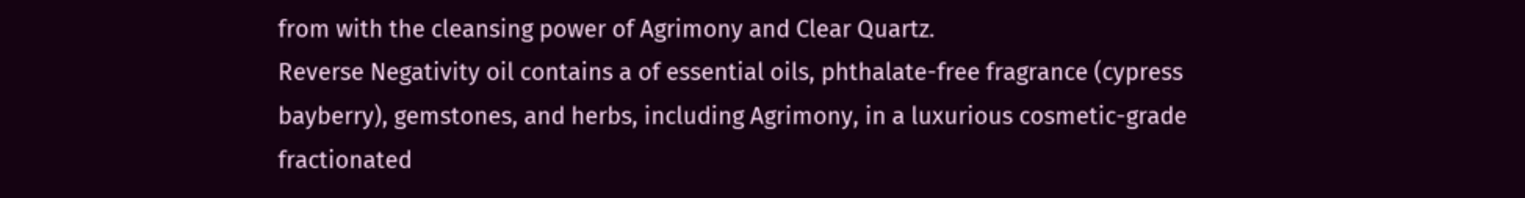from with the cleansing power of Agrimony and Clear Quartz.
Reverse Negativity oil contains a of essential oils, phthalate-free fragrance (cypress bayberry), gemstones, and herbs, including Agrimony, in a luxurious cosmetic-grade fractionated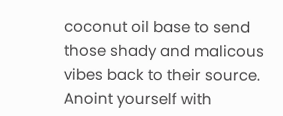coconut oil base to send those shady and malicous vibes back to their source.
Anoint yourself with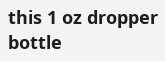this 1 oz dropper bottle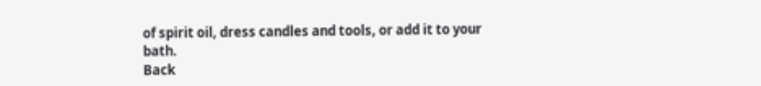of spirit oil, dress candles and tools, or add it to your bath.
Back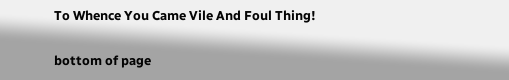To Whence You Came Vile And Foul Thing!

bottom of page